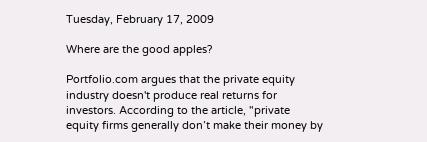Tuesday, February 17, 2009

Where are the good apples?

Portfolio.com argues that the private equity industry doesn't produce real returns for investors. According to the article, "private equity firms generally don’t make their money by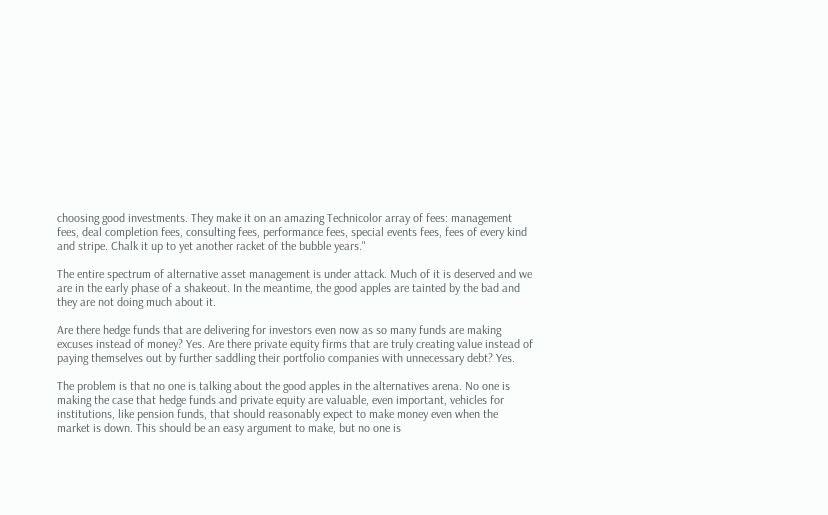choosing good investments. They make it on an amazing Technicolor array of fees: management fees, deal completion fees, consulting fees, performance fees, special events fees, fees of every kind and stripe. Chalk it up to yet another racket of the bubble years."

The entire spectrum of alternative asset management is under attack. Much of it is deserved and we are in the early phase of a shakeout. In the meantime, the good apples are tainted by the bad and they are not doing much about it.

Are there hedge funds that are delivering for investors even now as so many funds are making excuses instead of money? Yes. Are there private equity firms that are truly creating value instead of paying themselves out by further saddling their portfolio companies with unnecessary debt? Yes.

The problem is that no one is talking about the good apples in the alternatives arena. No one is making the case that hedge funds and private equity are valuable, even important, vehicles for institutions, like pension funds, that should reasonably expect to make money even when the market is down. This should be an easy argument to make, but no one is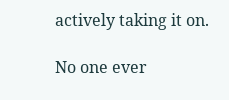actively taking it on.

No one ever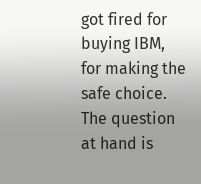got fired for buying IBM, for making the safe choice. The question at hand is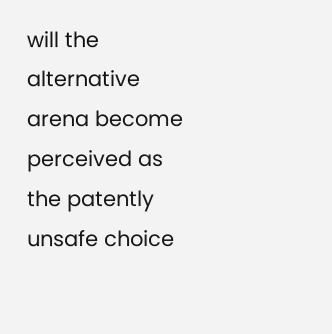will the alternative arena become perceived as the patently unsafe choice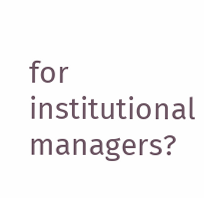for institutional managers?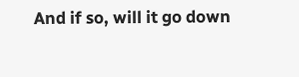And if so, will it go down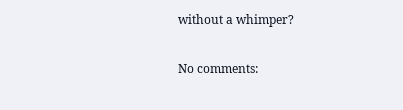without a whimper?

No comments: